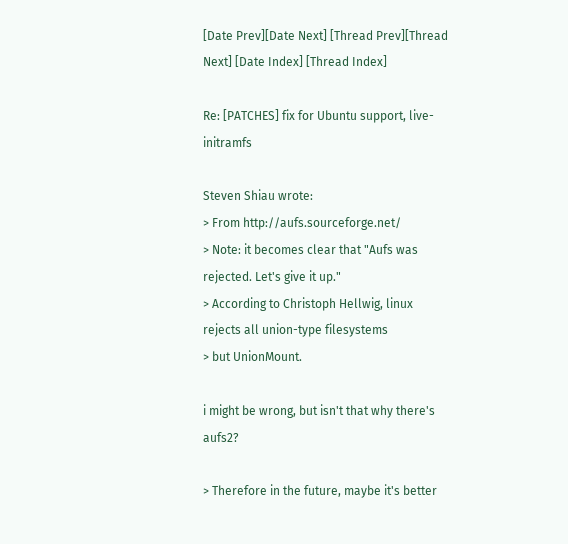[Date Prev][Date Next] [Thread Prev][Thread Next] [Date Index] [Thread Index]

Re: [PATCHES] fix for Ubuntu support, live-initramfs

Steven Shiau wrote:
> From http://aufs.sourceforge.net/
> Note: it becomes clear that "Aufs was rejected. Let's give it up."
> According to Christoph Hellwig, linux rejects all union-type filesystems
> but UnionMount.

i might be wrong, but isn't that why there's aufs2?

> Therefore in the future, maybe it's better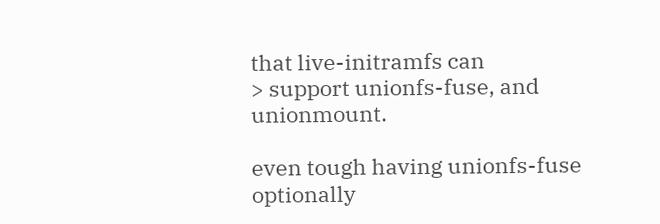that live-initramfs can
> support unionfs-fuse, and unionmount.

even tough having unionfs-fuse optionally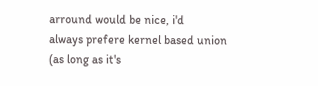arround would be nice, i'd
always prefere kernel based union (as long as it's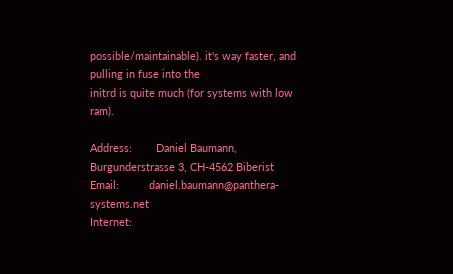possible/maintainable). it's way faster, and pulling in fuse into the
initrd is quite much (for systems with low ram).

Address:        Daniel Baumann, Burgunderstrasse 3, CH-4562 Biberist
Email:          daniel.baumann@panthera-systems.net
Internet: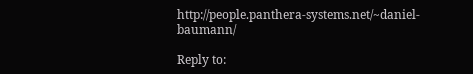http://people.panthera-systems.net/~daniel-baumann/

Reply to: